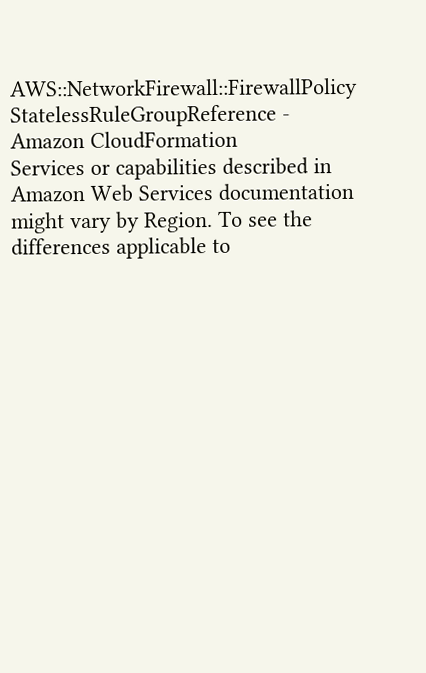AWS::NetworkFirewall::FirewallPolicy StatelessRuleGroupReference - Amazon CloudFormation
Services or capabilities described in Amazon Web Services documentation might vary by Region. To see the differences applicable to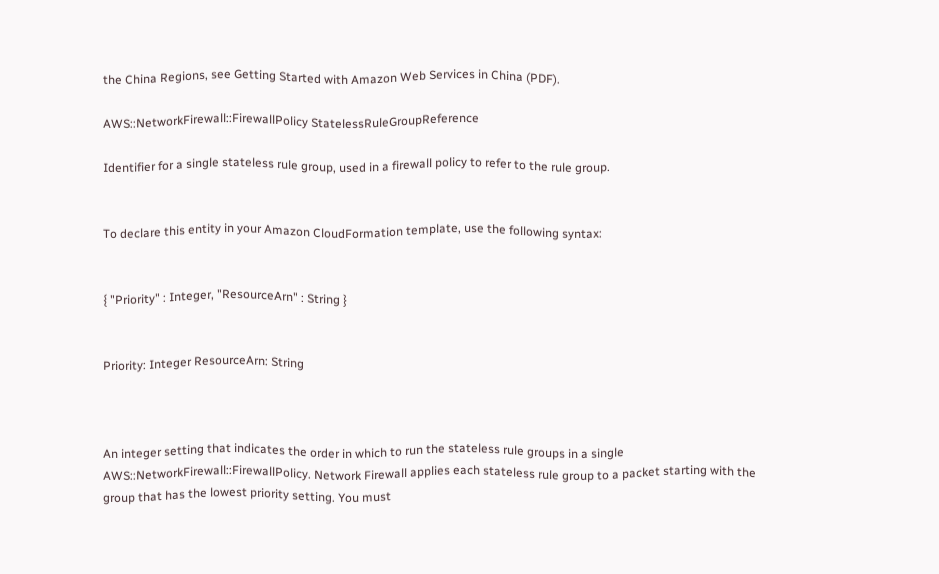the China Regions, see Getting Started with Amazon Web Services in China (PDF).

AWS::NetworkFirewall::FirewallPolicy StatelessRuleGroupReference

Identifier for a single stateless rule group, used in a firewall policy to refer to the rule group.


To declare this entity in your Amazon CloudFormation template, use the following syntax:


{ "Priority" : Integer, "ResourceArn" : String }


Priority: Integer ResourceArn: String



An integer setting that indicates the order in which to run the stateless rule groups in a single AWS::NetworkFirewall::FirewallPolicy. Network Firewall applies each stateless rule group to a packet starting with the group that has the lowest priority setting. You must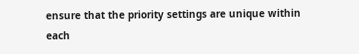ensure that the priority settings are unique within each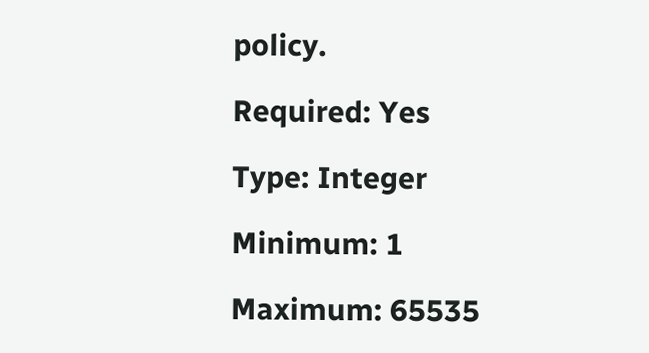policy.

Required: Yes

Type: Integer

Minimum: 1

Maximum: 65535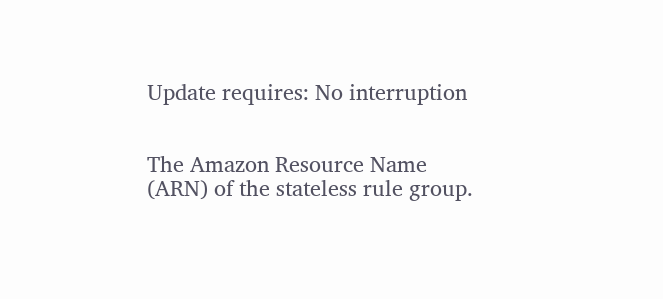Update requires: No interruption


The Amazon Resource Name (ARN) of the stateless rule group.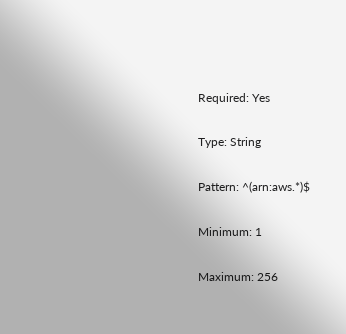Required: Yes

Type: String

Pattern: ^(arn:aws.*)$

Minimum: 1

Maximum: 256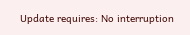Update requires: No interruption